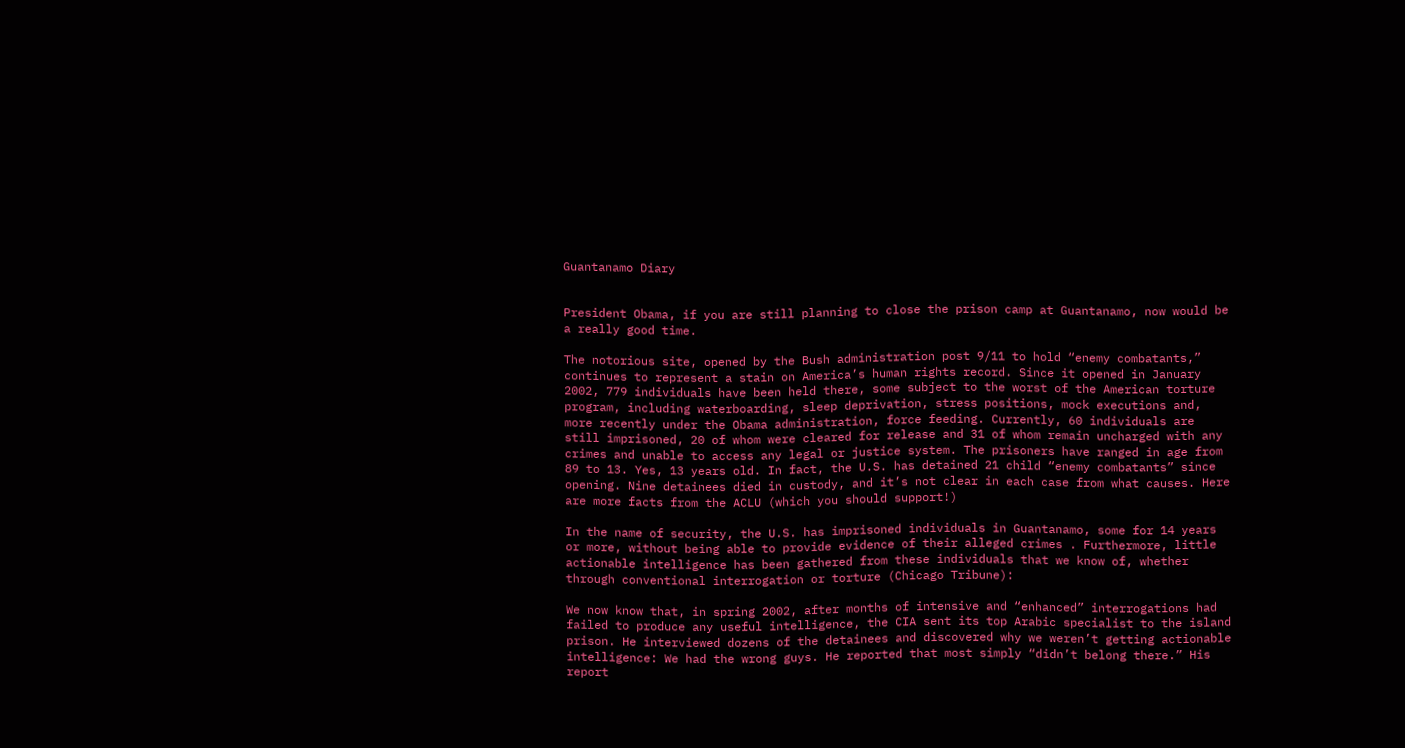Guantanamo Diary


President Obama, if you are still planning to close the prison camp at Guantanamo, now would be a really good time.

The notorious site, opened by the Bush administration post 9/11 to hold “enemy combatants,” continues to represent a stain on America’s human rights record. Since it opened in January 2002, 779 individuals have been held there, some subject to the worst of the American torture program, including waterboarding, sleep deprivation, stress positions, mock executions and, more recently under the Obama administration, force feeding. Currently, 60 individuals are still imprisoned, 20 of whom were cleared for release and 31 of whom remain uncharged with any crimes and unable to access any legal or justice system. The prisoners have ranged in age from 89 to 13. Yes, 13 years old. In fact, the U.S. has detained 21 child “enemy combatants” since opening. Nine detainees died in custody, and it’s not clear in each case from what causes. Here are more facts from the ACLU (which you should support!)

In the name of security, the U.S. has imprisoned individuals in Guantanamo, some for 14 years or more, without being able to provide evidence of their alleged crimes . Furthermore, little actionable intelligence has been gathered from these individuals that we know of, whether through conventional interrogation or torture (Chicago Tribune):

We now know that, in spring 2002, after months of intensive and “enhanced” interrogations had failed to produce any useful intelligence, the CIA sent its top Arabic specialist to the island prison. He interviewed dozens of the detainees and discovered why we weren’t getting actionable intelligence: We had the wrong guys. He reported that most simply “didn’t belong there.” His report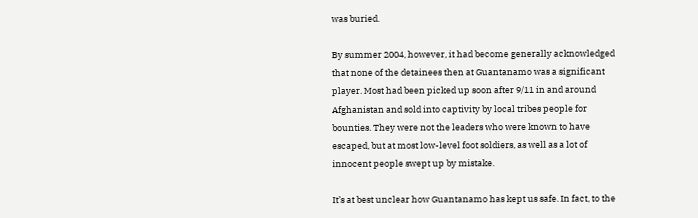was buried.

By summer 2004, however, it had become generally acknowledged that none of the detainees then at Guantanamo was a significant player. Most had been picked up soon after 9/11 in and around Afghanistan and sold into captivity by local tribes people for bounties. They were not the leaders who were known to have escaped, but at most low-level foot soldiers, as well as a lot of innocent people swept up by mistake.

It’s at best unclear how Guantanamo has kept us safe. In fact, to the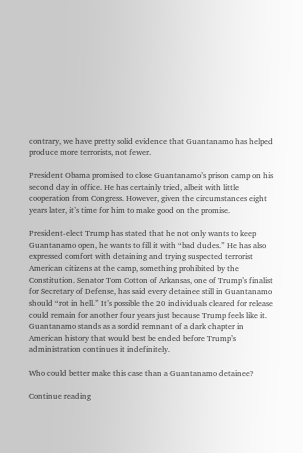contrary, we have pretty solid evidence that Guantanamo has helped produce more terrorists, not fewer.

President Obama promised to close Guantanamo’s prison camp on his second day in office. He has certainly tried, albeit with little cooperation from Congress. However, given the circumstances eight years later, it’s time for him to make good on the promise.

President-elect Trump has stated that he not only wants to keep Guantanamo open, he wants to fill it with “bad dudes.” He has also expressed comfort with detaining and trying suspected terrorist American citizens at the camp, something prohibited by the Constitution. Senator Tom Cotton of Arkansas, one of Trump’s finalist for Secretary of Defense, has said every detainee still in Guantanamo should “rot in hell.” It’s possible the 20 individuals cleared for release could remain for another four years just because Trump feels like it. Guantanamo stands as a sordid remnant of a dark chapter in American history that would best be ended before Trump’s administration continues it indefinitely.

Who could better make this case than a Guantanamo detainee?

Continue reading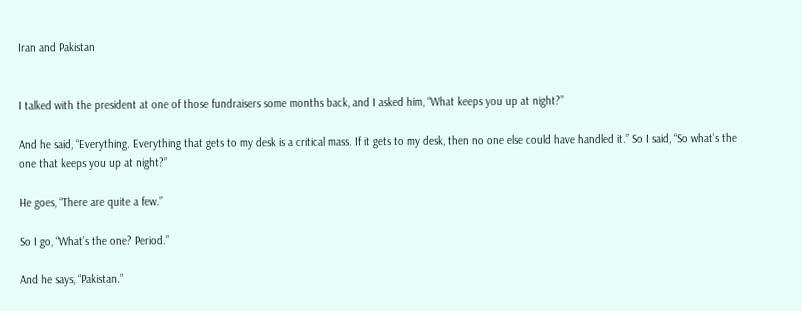Iran and Pakistan


I talked with the president at one of those fundraisers some months back, and I asked him, “What keeps you up at night?”

And he said, “Everything. Everything that gets to my desk is a critical mass. If it gets to my desk, then no one else could have handled it.” So I said, “So what’s the one that keeps you up at night?”

He goes, “There are quite a few.”

So I go, “What’s the one? Period.”

And he says, “Pakistan.”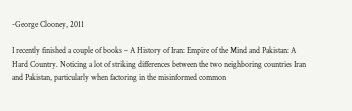-George Clooney, 2011

I recently finished a couple of books – A History of Iran: Empire of the Mind and Pakistan: A Hard Country. Noticing a lot of striking differences between the two neighboring countries Iran and Pakistan, particularly when factoring in the misinformed common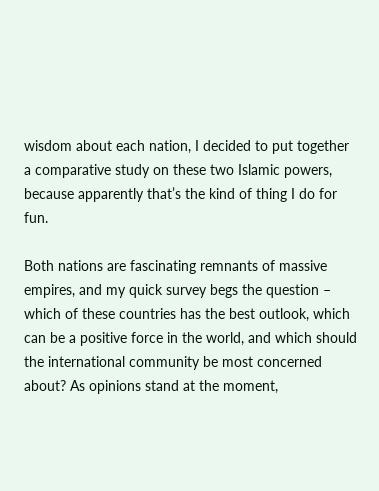wisdom about each nation, I decided to put together a comparative study on these two Islamic powers, because apparently that’s the kind of thing I do for fun.

Both nations are fascinating remnants of massive empires, and my quick survey begs the question – which of these countries has the best outlook, which can be a positive force in the world, and which should the international community be most concerned about? As opinions stand at the moment,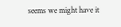seems we might have it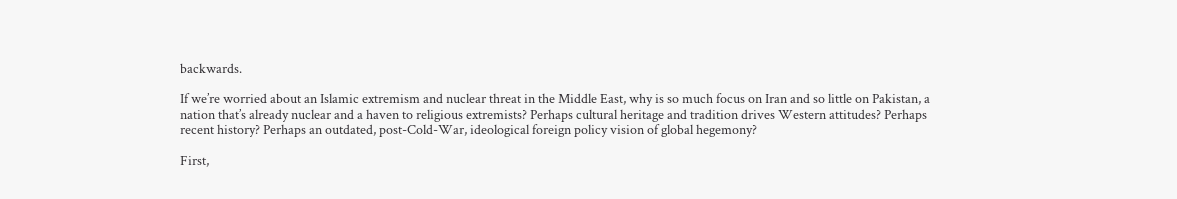backwards.

If we’re worried about an Islamic extremism and nuclear threat in the Middle East, why is so much focus on Iran and so little on Pakistan, a nation that’s already nuclear and a haven to religious extremists? Perhaps cultural heritage and tradition drives Western attitudes? Perhaps recent history? Perhaps an outdated, post-Cold-War, ideological foreign policy vision of global hegemony?

First,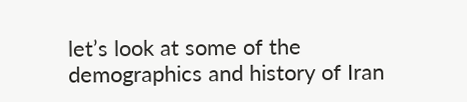let’s look at some of the demographics and history of Iran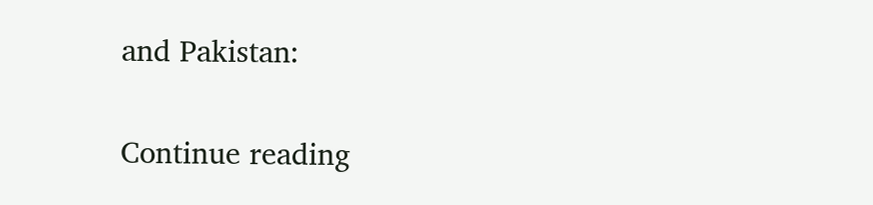and Pakistan:

Continue reading